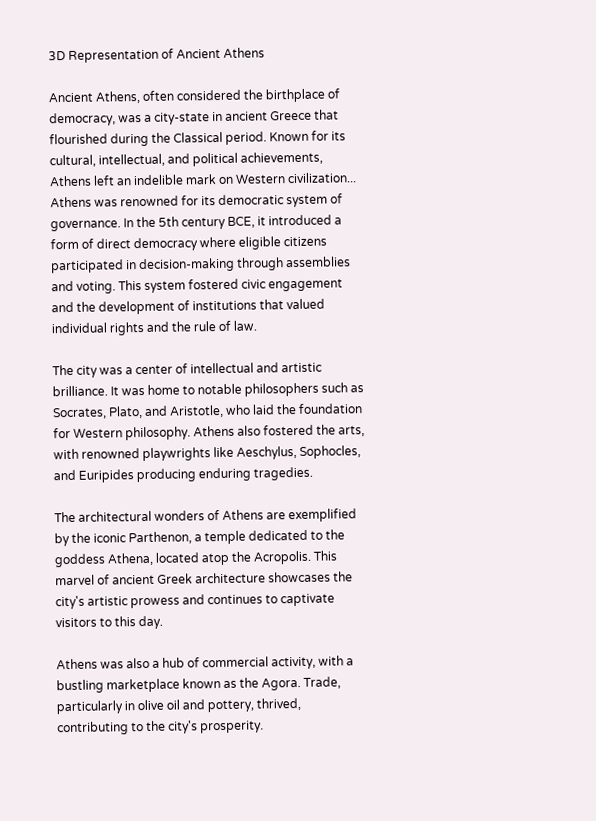3D Representation of Ancient Athens

Ancient Athens, often considered the birthplace of democracy, was a city-state in ancient Greece that flourished during the Classical period. Known for its cultural, intellectual, and political achievements, Athens left an indelible mark on Western civilization...
Athens was renowned for its democratic system of governance. In the 5th century BCE, it introduced a form of direct democracy where eligible citizens participated in decision-making through assemblies and voting. This system fostered civic engagement and the development of institutions that valued individual rights and the rule of law.

The city was a center of intellectual and artistic brilliance. It was home to notable philosophers such as Socrates, Plato, and Aristotle, who laid the foundation for Western philosophy. Athens also fostered the arts, with renowned playwrights like Aeschylus, Sophocles, and Euripides producing enduring tragedies.

The architectural wonders of Athens are exemplified by the iconic Parthenon, a temple dedicated to the goddess Athena, located atop the Acropolis. This marvel of ancient Greek architecture showcases the city's artistic prowess and continues to captivate visitors to this day.

Athens was also a hub of commercial activity, with a bustling marketplace known as the Agora. Trade, particularly in olive oil and pottery, thrived, contributing to the city's prosperity.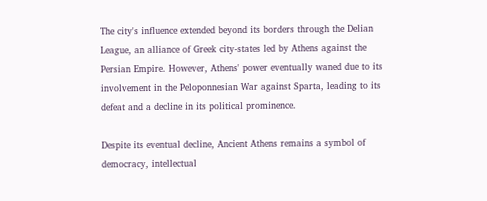The city's influence extended beyond its borders through the Delian League, an alliance of Greek city-states led by Athens against the Persian Empire. However, Athens' power eventually waned due to its involvement in the Peloponnesian War against Sparta, leading to its defeat and a decline in its political prominence.

Despite its eventual decline, Ancient Athens remains a symbol of democracy, intellectual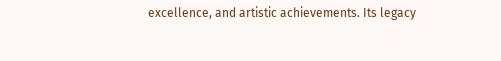excellence, and artistic achievements. Its legacy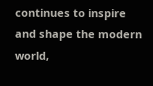continues to inspire and shape the modern world,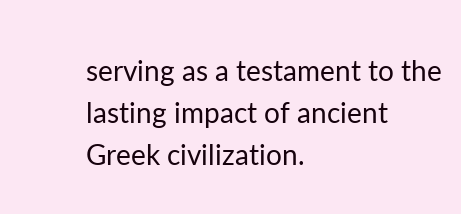serving as a testament to the lasting impact of ancient Greek civilization.